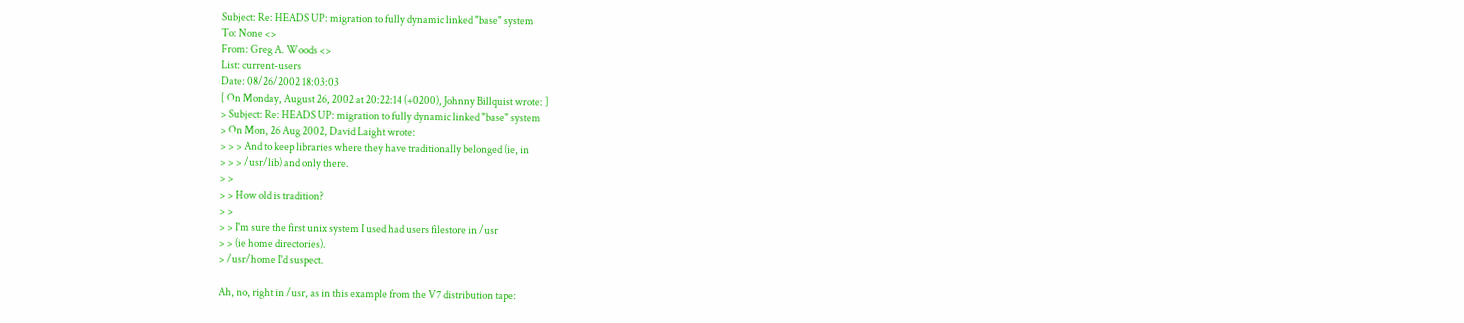Subject: Re: HEADS UP: migration to fully dynamic linked "base" system
To: None <>
From: Greg A. Woods <>
List: current-users
Date: 08/26/2002 18:03:03
[ On Monday, August 26, 2002 at 20:22:14 (+0200), Johnny Billquist wrote: ]
> Subject: Re: HEADS UP: migration to fully dynamic linked "base" system
> On Mon, 26 Aug 2002, David Laight wrote:
> > > And to keep libraries where they have traditionally belonged (ie, in
> > > /usr/lib) and only there.
> >
> > How old is tradition?
> >
> > I'm sure the first unix system I used had users filestore in /usr
> > (ie home directories).
> /usr/home I'd suspect.

Ah, no, right in /usr, as in this example from the V7 distribution tape: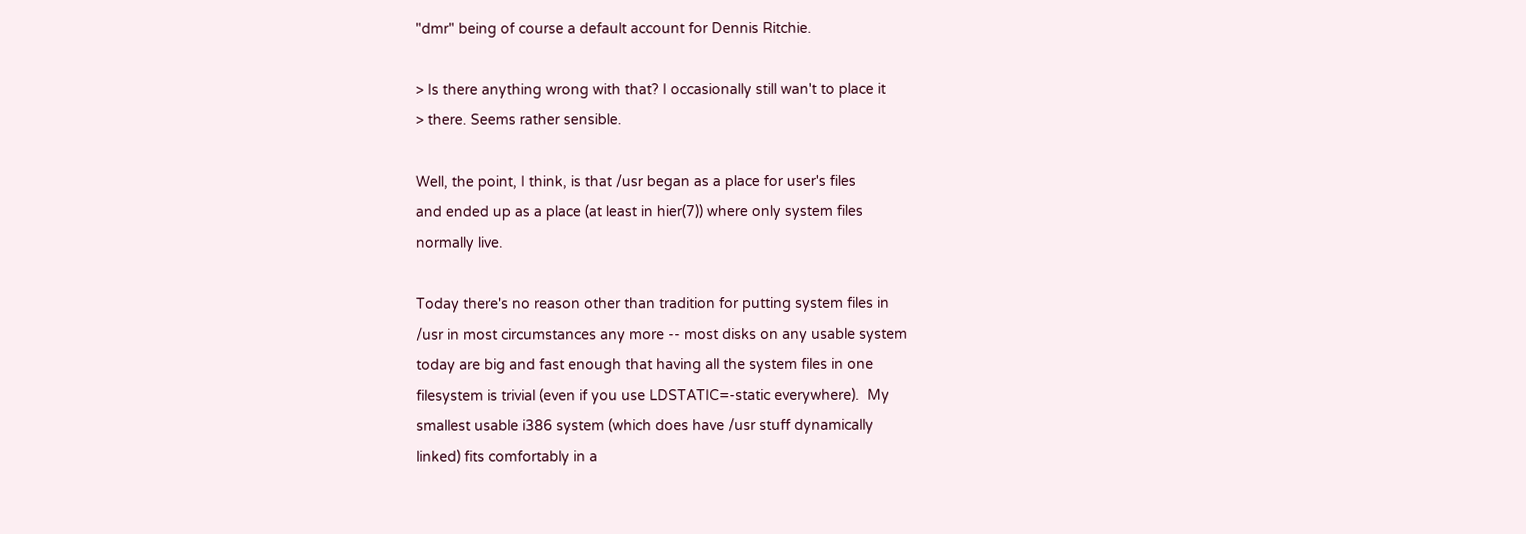"dmr" being of course a default account for Dennis Ritchie.

> Is there anything wrong with that? I occasionally still wan't to place it
> there. Seems rather sensible.

Well, the point, I think, is that /usr began as a place for user's files
and ended up as a place (at least in hier(7)) where only system files
normally live.

Today there's no reason other than tradition for putting system files in
/usr in most circumstances any more -- most disks on any usable system
today are big and fast enough that having all the system files in one
filesystem is trivial (even if you use LDSTATIC=-static everywhere).  My
smallest usable i386 system (which does have /usr stuff dynamically
linked) fits comfortably in a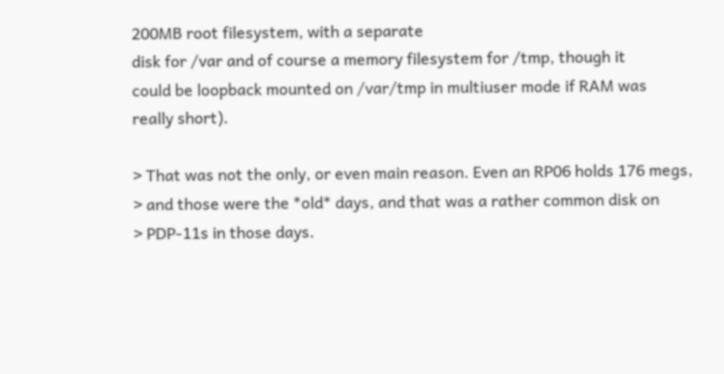200MB root filesystem, with a separate
disk for /var and of course a memory filesystem for /tmp, though it
could be loopback mounted on /var/tmp in multiuser mode if RAM was
really short).

> That was not the only, or even main reason. Even an RP06 holds 176 megs,
> and those were the *old* days, and that was a rather common disk on
> PDP-11s in those days.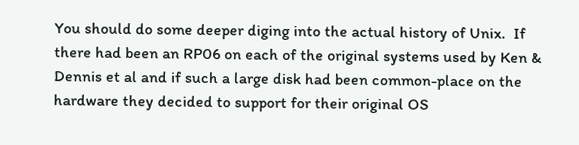You should do some deeper diging into the actual history of Unix.  If
there had been an RP06 on each of the original systems used by Ken &
Dennis et al and if such a large disk had been common-place on the
hardware they decided to support for their original OS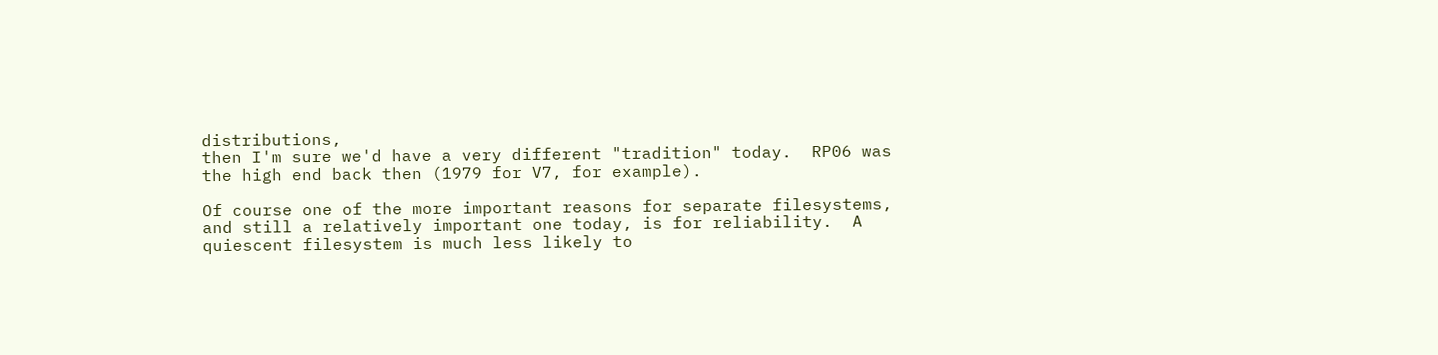distributions,
then I'm sure we'd have a very different "tradition" today.  RP06 was
the high end back then (1979 for V7, for example).

Of course one of the more important reasons for separate filesystems,
and still a relatively important one today, is for reliability.  A
quiescent filesystem is much less likely to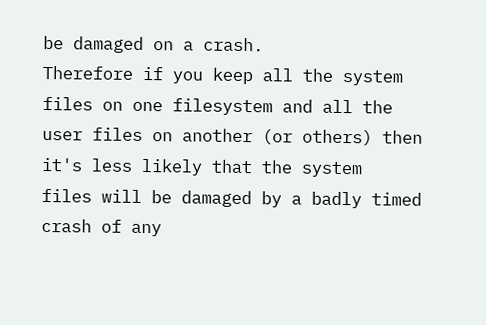be damaged on a crash.
Therefore if you keep all the system files on one filesystem and all the
user files on another (or others) then it's less likely that the system
files will be damaged by a badly timed crash of any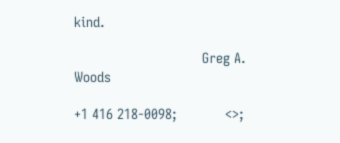kind.

                                Greg A. Woods

+1 416 218-0098;            <>;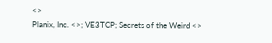<>
Planix, Inc. <>; VE3TCP; Secrets of the Weird <>